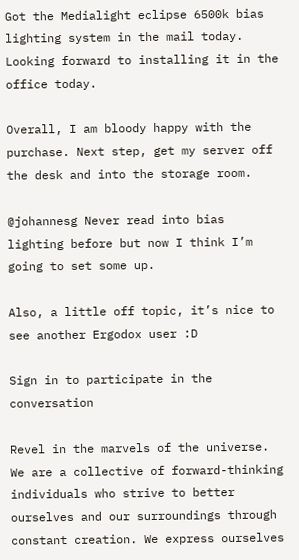Got the Medialight eclipse 6500k bias lighting system in the mail today. Looking forward to installing it in the office today.

Overall, I am bloody happy with the purchase. Next step, get my server off the desk and into the storage room.

@johannesg Never read into bias lighting before but now I think I’m going to set some up.

Also, a little off topic, it’s nice to see another Ergodox user :D

Sign in to participate in the conversation

Revel in the marvels of the universe. We are a collective of forward-thinking individuals who strive to better ourselves and our surroundings through constant creation. We express ourselves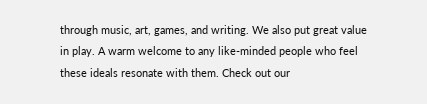through music, art, games, and writing. We also put great value in play. A warm welcome to any like-minded people who feel these ideals resonate with them. Check out our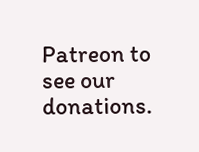Patreon to see our donations.